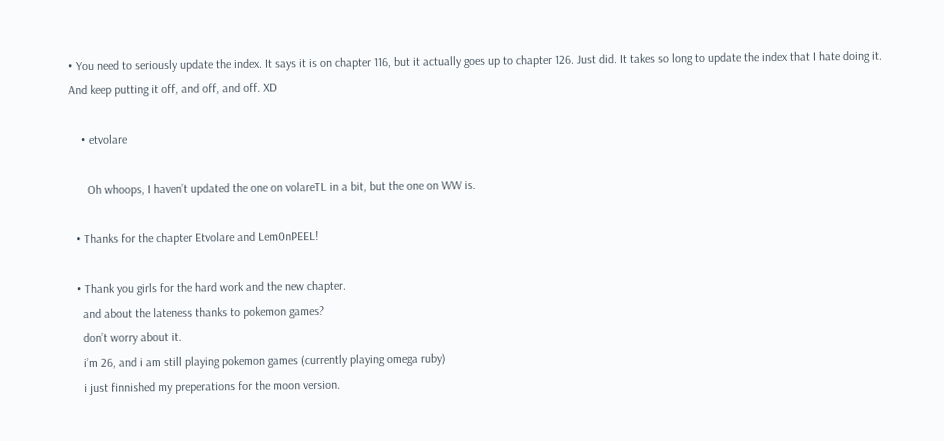• You need to seriously update the index. It says it is on chapter 116, but it actually goes up to chapter 126. Just did. It takes so long to update the index that I hate doing it. And keep putting it off, and off, and off. XD

    • etvolare

      Oh whoops, I haven’t updated the one on volareTL in a bit, but the one on WW is.

  • Thanks for the chapter Etvolare and Lem0nPEEL!

  • Thank you girls for the hard work and the new chapter.
    and about the lateness thanks to pokemon games?
    don’t worry about it.
    i’m 26, and i am still playing pokemon games (currently playing omega ruby)
    i just finnished my preperations for the moon version.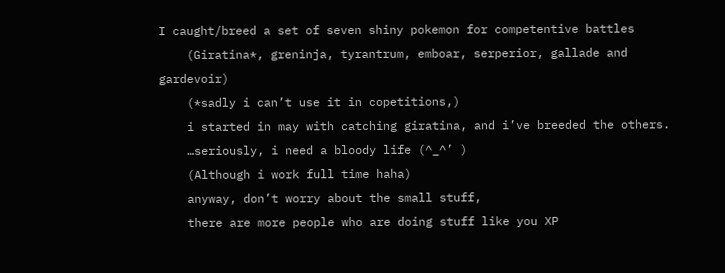I caught/breed a set of seven shiny pokemon for competentive battles
    (Giratina*, greninja, tyrantrum, emboar, serperior, gallade and gardevoir)
    (*sadly i can’t use it in copetitions,)
    i started in may with catching giratina, and i’ve breeded the others.
    …seriously, i need a bloody life (^_^’ )
    (Although i work full time haha)
    anyway, don’t worry about the small stuff,
    there are more people who are doing stuff like you XP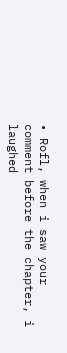• Rofl, when i saw your comment before the chapter, i laughed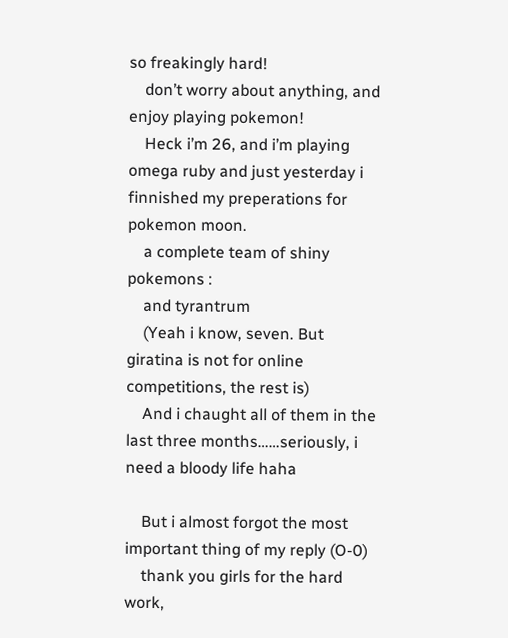so freakingly hard!
    don’t worry about anything, and enjoy playing pokemon!
    Heck i’m 26, and i’m playing omega ruby and just yesterday i finnished my preperations for pokemon moon.
    a complete team of shiny pokemons :
    and tyrantrum
    (Yeah i know, seven. But giratina is not for online competitions, the rest is)
    And i chaught all of them in the last three months……seriously, i need a bloody life haha

    But i almost forgot the most important thing of my reply (O-0)
    thank you girls for the hard work,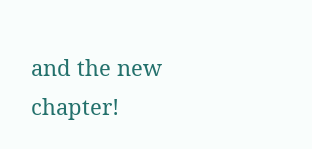and the new chapter!